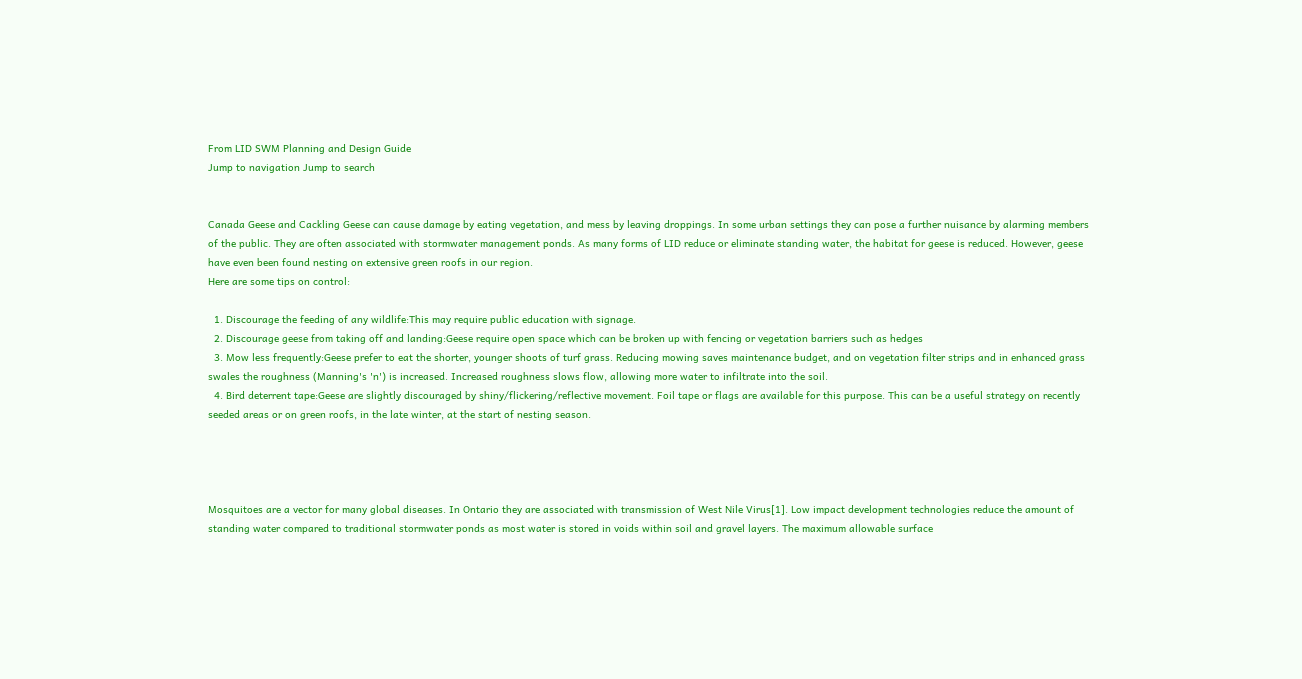From LID SWM Planning and Design Guide
Jump to navigation Jump to search


Canada Geese and Cackling Geese can cause damage by eating vegetation, and mess by leaving droppings. In some urban settings they can pose a further nuisance by alarming members of the public. They are often associated with stormwater management ponds. As many forms of LID reduce or eliminate standing water, the habitat for geese is reduced. However, geese have even been found nesting on extensive green roofs in our region.
Here are some tips on control:

  1. Discourage the feeding of any wildlife:This may require public education with signage.
  2. Discourage geese from taking off and landing:Geese require open space which can be broken up with fencing or vegetation barriers such as hedges
  3. Mow less frequently:Geese prefer to eat the shorter, younger shoots of turf grass. Reducing mowing saves maintenance budget, and on vegetation filter strips and in enhanced grass swales the roughness (Manning's 'n') is increased. Increased roughness slows flow, allowing more water to infiltrate into the soil.
  4. Bird deterrent tape:Geese are slightly discouraged by shiny/flickering/reflective movement. Foil tape or flags are available for this purpose. This can be a useful strategy on recently seeded areas or on green roofs, in the late winter, at the start of nesting season.




Mosquitoes are a vector for many global diseases. In Ontario they are associated with transmission of West Nile Virus[1]. Low impact development technologies reduce the amount of standing water compared to traditional stormwater ponds as most water is stored in voids within soil and gravel layers. The maximum allowable surface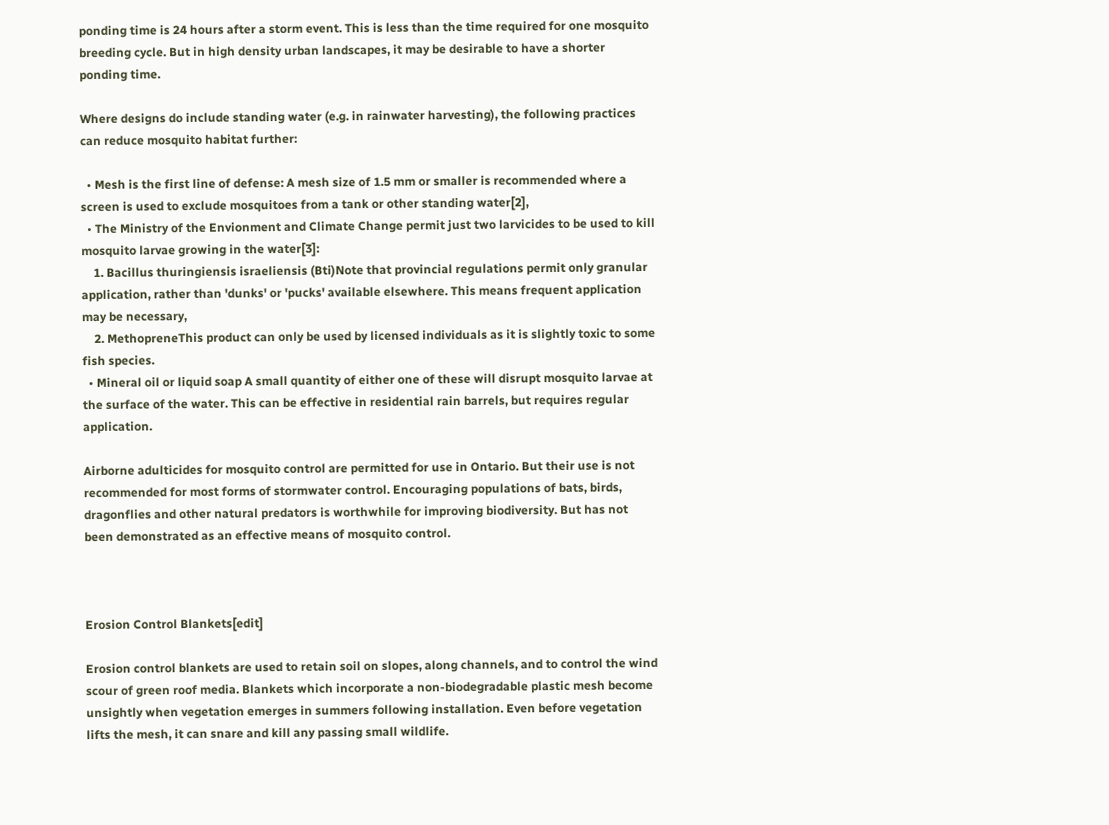ponding time is 24 hours after a storm event. This is less than the time required for one mosquito breeding cycle. But in high density urban landscapes, it may be desirable to have a shorter ponding time.

Where designs do include standing water (e.g. in rainwater harvesting), the following practices can reduce mosquito habitat further:

  • Mesh is the first line of defense: A mesh size of 1.5 mm or smaller is recommended where a screen is used to exclude mosquitoes from a tank or other standing water[2],
  • The Ministry of the Envionment and Climate Change permit just two larvicides to be used to kill mosquito larvae growing in the water[3]:
    1. Bacillus thuringiensis israeliensis (Bti)Note that provincial regulations permit only granular application, rather than 'dunks' or 'pucks' available elsewhere. This means frequent application may be necessary,
    2. MethopreneThis product can only be used by licensed individuals as it is slightly toxic to some fish species.
  • Mineral oil or liquid soap A small quantity of either one of these will disrupt mosquito larvae at the surface of the water. This can be effective in residential rain barrels, but requires regular application.

Airborne adulticides for mosquito control are permitted for use in Ontario. But their use is not recommended for most forms of stormwater control. Encouraging populations of bats, birds, dragonflies and other natural predators is worthwhile for improving biodiversity. But has not been demonstrated as an effective means of mosquito control.



Erosion Control Blankets[edit]

Erosion control blankets are used to retain soil on slopes, along channels, and to control the wind scour of green roof media. Blankets which incorporate a non-biodegradable plastic mesh become unsightly when vegetation emerges in summers following installation. Even before vegetation lifts the mesh, it can snare and kill any passing small wildlife.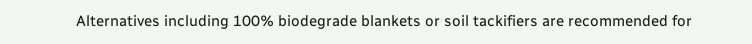Alternatives including 100% biodegrade blankets or soil tackifiers are recommended for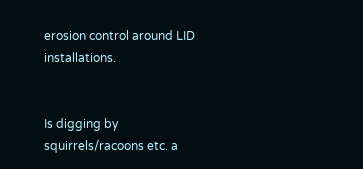erosion control around LID installations.


Is digging by squirrels/racoons etc. a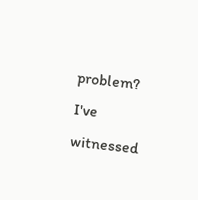problem?
I've witnessed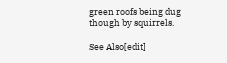green roofs being dug though by squirrels.

See Also[edit]